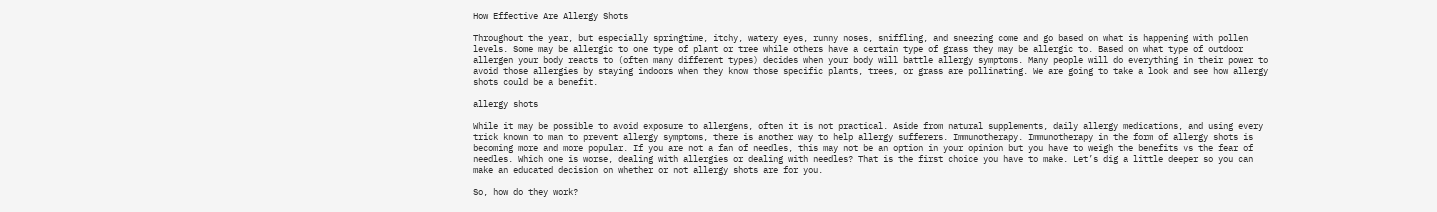How Effective Are Allergy Shots

Throughout the year, but especially springtime, itchy, watery eyes, runny noses, sniffling, and sneezing come and go based on what is happening with pollen levels. Some may be allergic to one type of plant or tree while others have a certain type of grass they may be allergic to. Based on what type of outdoor allergen your body reacts to (often many different types) decides when your body will battle allergy symptoms. Many people will do everything in their power to avoid those allergies by staying indoors when they know those specific plants, trees, or grass are pollinating. We are going to take a look and see how allergy shots could be a benefit.

allergy shots

While it may be possible to avoid exposure to allergens, often it is not practical. Aside from natural supplements, daily allergy medications, and using every trick known to man to prevent allergy symptoms, there is another way to help allergy sufferers. Immunotherapy. Immunotherapy in the form of allergy shots is becoming more and more popular. If you are not a fan of needles, this may not be an option in your opinion but you have to weigh the benefits vs the fear of needles. Which one is worse, dealing with allergies or dealing with needles? That is the first choice you have to make. Let’s dig a little deeper so you can make an educated decision on whether or not allergy shots are for you.

So, how do they work?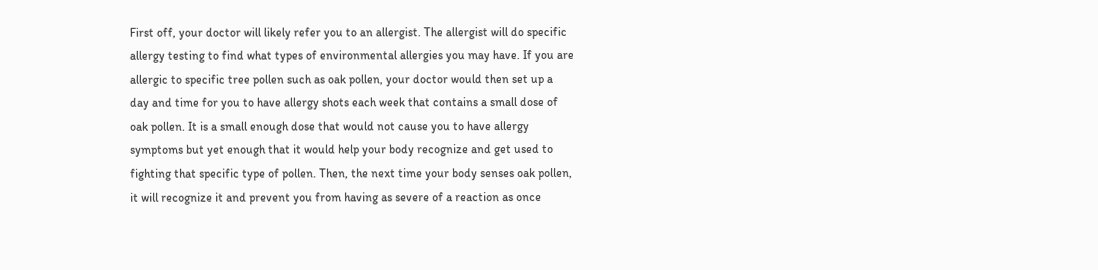First off, your doctor will likely refer you to an allergist. The allergist will do specific allergy testing to find what types of environmental allergies you may have. If you are allergic to specific tree pollen such as oak pollen, your doctor would then set up a day and time for you to have allergy shots each week that contains a small dose of oak pollen. It is a small enough dose that would not cause you to have allergy symptoms but yet enough that it would help your body recognize and get used to fighting that specific type of pollen. Then, the next time your body senses oak pollen, it will recognize it and prevent you from having as severe of a reaction as once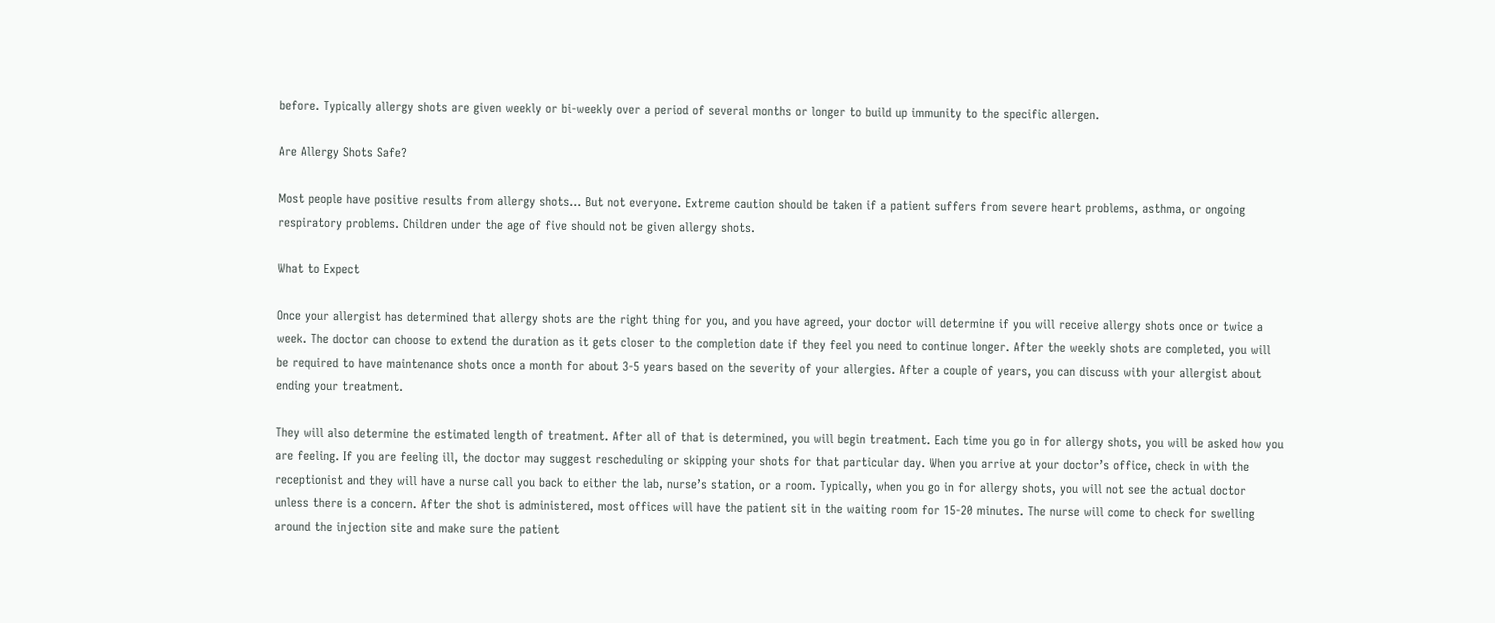before. Typically allergy shots are given weekly or bi-weekly over a period of several months or longer to build up immunity to the specific allergen.

Are Allergy Shots Safe?

Most people have positive results from allergy shots… But not everyone. Extreme caution should be taken if a patient suffers from severe heart problems, asthma, or ongoing respiratory problems. Children under the age of five should not be given allergy shots.

What to Expect

Once your allergist has determined that allergy shots are the right thing for you, and you have agreed, your doctor will determine if you will receive allergy shots once or twice a week. The doctor can choose to extend the duration as it gets closer to the completion date if they feel you need to continue longer. After the weekly shots are completed, you will be required to have maintenance shots once a month for about 3-5 years based on the severity of your allergies. After a couple of years, you can discuss with your allergist about ending your treatment.

They will also determine the estimated length of treatment. After all of that is determined, you will begin treatment. Each time you go in for allergy shots, you will be asked how you are feeling. If you are feeling ill, the doctor may suggest rescheduling or skipping your shots for that particular day. When you arrive at your doctor’s office, check in with the receptionist and they will have a nurse call you back to either the lab, nurse’s station, or a room. Typically, when you go in for allergy shots, you will not see the actual doctor unless there is a concern. After the shot is administered, most offices will have the patient sit in the waiting room for 15-20 minutes. The nurse will come to check for swelling around the injection site and make sure the patient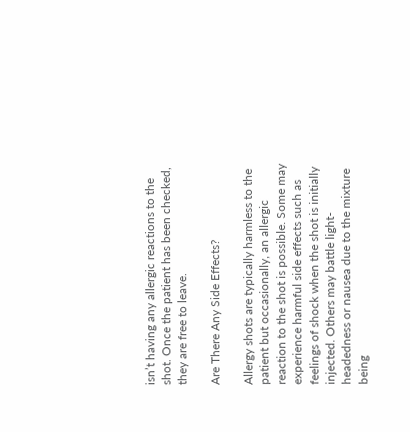isn’t having any allergic reactions to the shot. Once the patient has been checked, they are free to leave.

Are There Any Side Effects?

Allergy shots are typically harmless to the patient but occasionally, an allergic reaction to the shot is possible. Some may experience harmful side effects such as feelings of shock when the shot is initially injected. Others may battle light-headedness or nausea due to the mixture being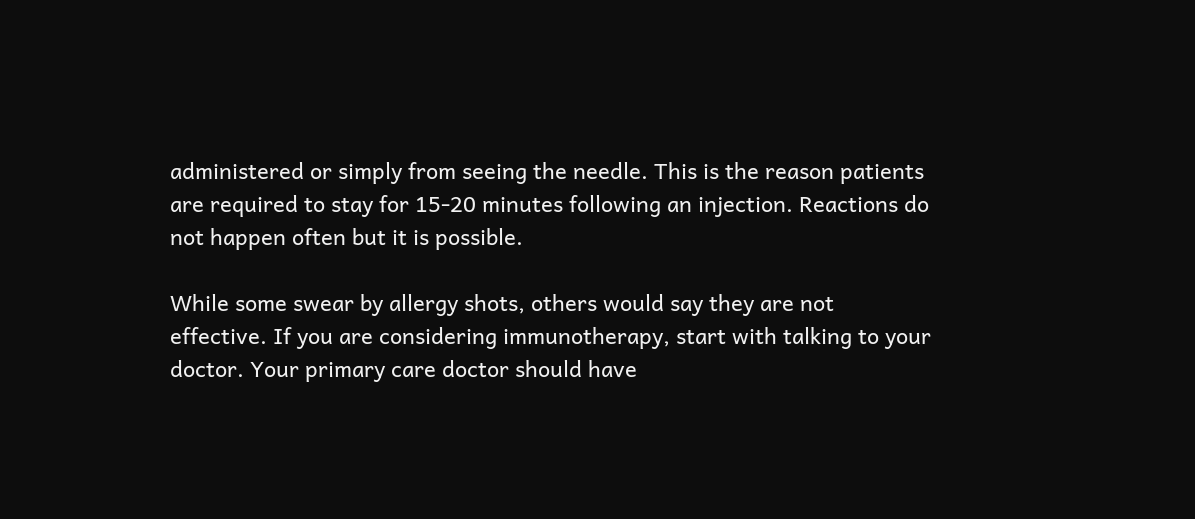administered or simply from seeing the needle. This is the reason patients are required to stay for 15-20 minutes following an injection. Reactions do not happen often but it is possible.

While some swear by allergy shots, others would say they are not effective. If you are considering immunotherapy, start with talking to your doctor. Your primary care doctor should have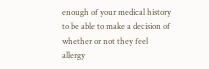enough of your medical history to be able to make a decision of whether or not they feel allergy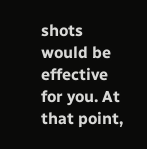shots would be effective for you. At that point,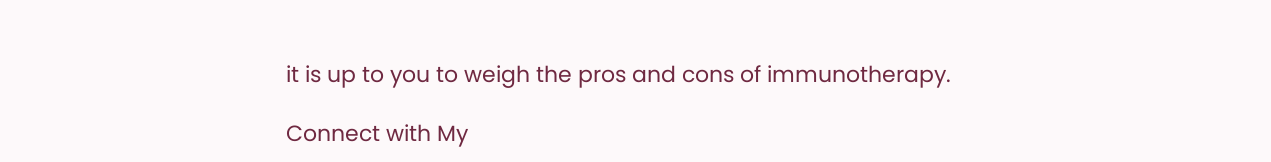it is up to you to weigh the pros and cons of immunotherapy.

Connect with My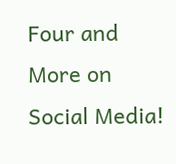Four and More on Social Media!